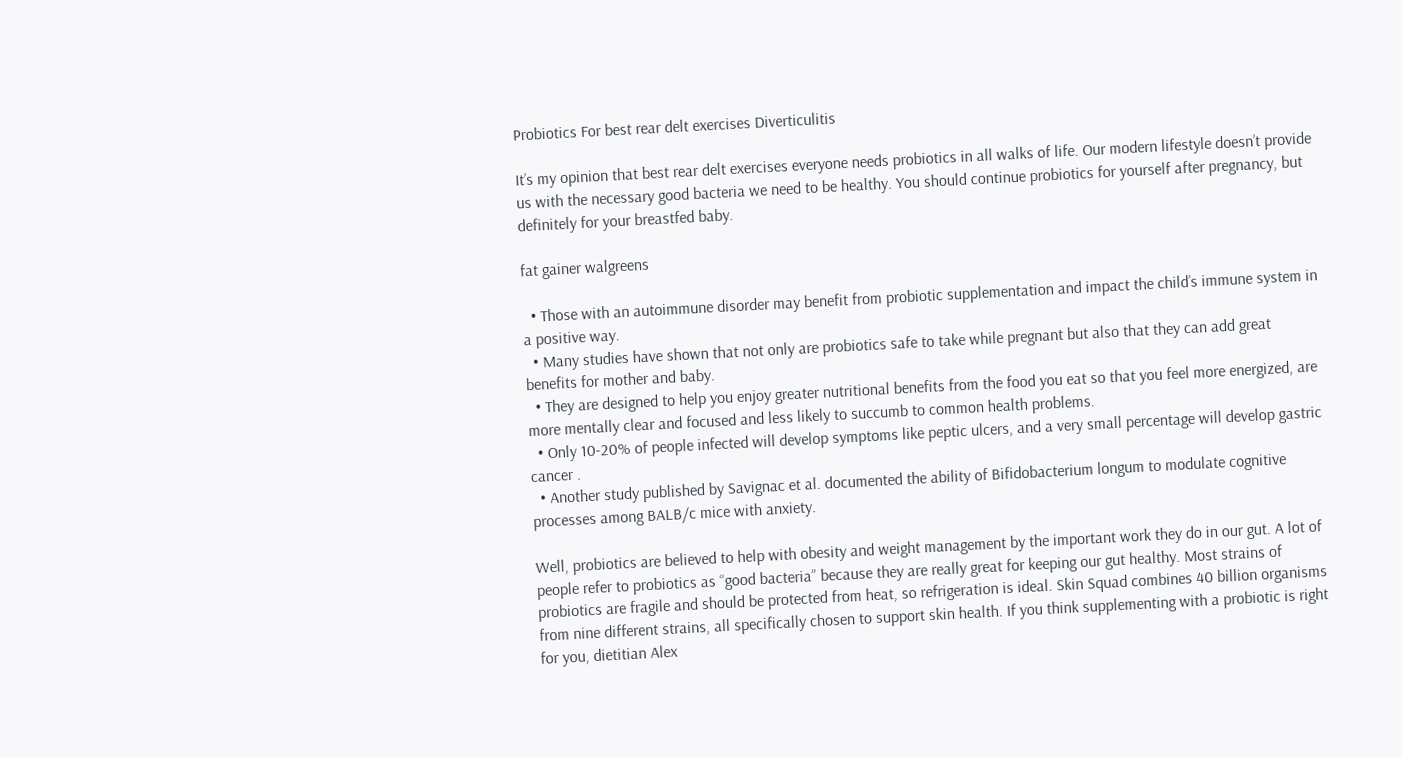Probiotics For best rear delt exercises Diverticulitis

It’s my opinion that best rear delt exercises everyone needs probiotics in all walks of life. Our modern lifestyle doesn’t provide us with the necessary good bacteria we need to be healthy. You should continue probiotics for yourself after pregnancy, but definitely for your breastfed baby.

fat gainer walgreens

  • Those with an autoimmune disorder may benefit from probiotic supplementation and impact the child’s immune system in a positive way.
  • Many studies have shown that not only are probiotics safe to take while pregnant but also that they can add great benefits for mother and baby.
  • They are designed to help you enjoy greater nutritional benefits from the food you eat so that you feel more energized, are more mentally clear and focused and less likely to succumb to common health problems.
  • Only 10-20% of people infected will develop symptoms like peptic ulcers, and a very small percentage will develop gastric cancer .
  • Another study published by Savignac et al. documented the ability of Bifidobacterium longum to modulate cognitive processes among BALB/c mice with anxiety.

Well, probiotics are believed to help with obesity and weight management by the important work they do in our gut. A lot of people refer to probiotics as “good bacteria” because they are really great for keeping our gut healthy. Most strains of probiotics are fragile and should be protected from heat, so refrigeration is ideal. Skin Squad combines 40 billion organisms from nine different strains, all specifically chosen to support skin health. If you think supplementing with a probiotic is right for you, dietitian Alex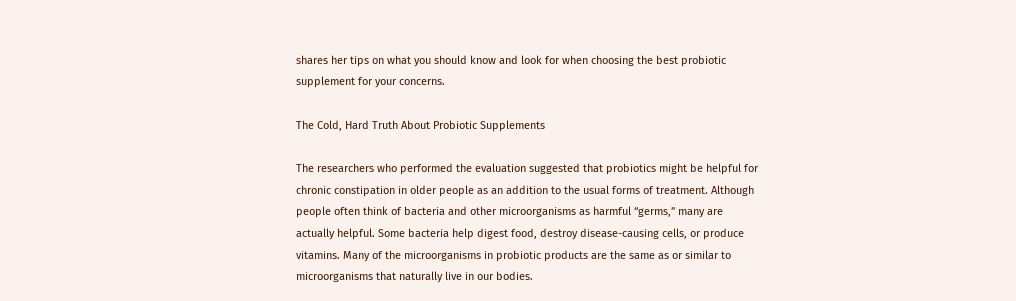shares her tips on what you should know and look for when choosing the best probiotic supplement for your concerns.

The Cold, Hard Truth About Probiotic Supplements

The researchers who performed the evaluation suggested that probiotics might be helpful for chronic constipation in older people as an addition to the usual forms of treatment. Although people often think of bacteria and other microorganisms as harmful “germs,” many are actually helpful. Some bacteria help digest food, destroy disease-causing cells, or produce vitamins. Many of the microorganisms in probiotic products are the same as or similar to microorganisms that naturally live in our bodies.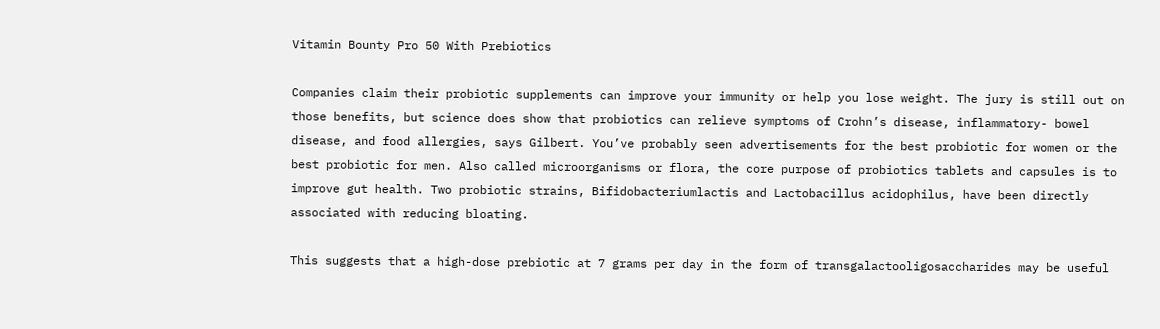Vitamin Bounty Pro 50 With Prebiotics

Companies claim their probiotic supplements can improve your immunity or help you lose weight. The jury is still out on those benefits, but science does show that probiotics can relieve symptoms of Crohn’s disease, inflammatory- bowel disease, and food allergies, says Gilbert. You’ve probably seen advertisements for the best probiotic for women or the best probiotic for men. Also called microorganisms or flora, the core purpose of probiotics tablets and capsules is to improve gut health. Two probiotic strains, Bifidobacteriumlactis and Lactobacillus acidophilus, have been directly associated with reducing bloating.

This suggests that a high-dose prebiotic at 7 grams per day in the form of transgalactooligosaccharides may be useful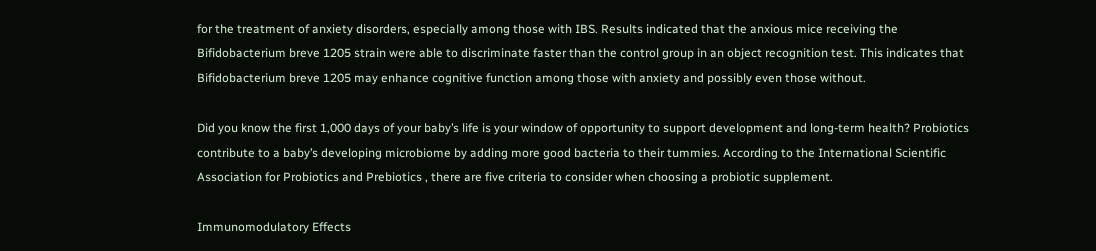for the treatment of anxiety disorders, especially among those with IBS. Results indicated that the anxious mice receiving the Bifidobacterium breve 1205 strain were able to discriminate faster than the control group in an object recognition test. This indicates that Bifidobacterium breve 1205 may enhance cognitive function among those with anxiety and possibly even those without.

Did you know the first 1,000 days of your baby’s life is your window of opportunity to support development and long-term health? Probiotics contribute to a baby’s developing microbiome by adding more good bacteria to their tummies. According to the International Scientific Association for Probiotics and Prebiotics , there are five criteria to consider when choosing a probiotic supplement.

Immunomodulatory Effects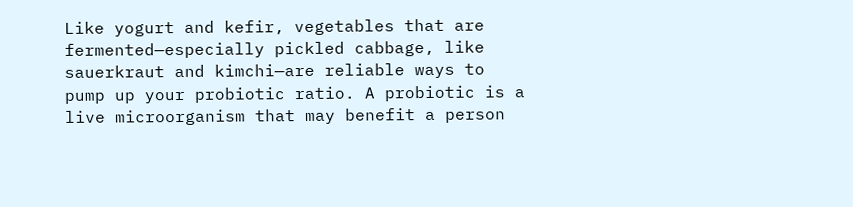Like yogurt and kefir, vegetables that are fermented—especially pickled cabbage, like sauerkraut and kimchi—are reliable ways to pump up your probiotic ratio. A probiotic is a live microorganism that may benefit a person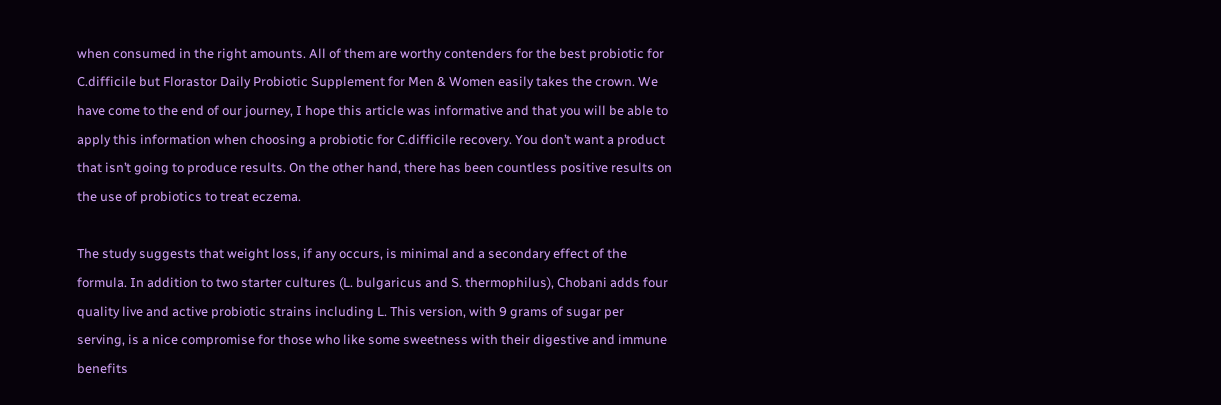when consumed in the right amounts. All of them are worthy contenders for the best probiotic for C.difficile but Florastor Daily Probiotic Supplement for Men & Women easily takes the crown. We have come to the end of our journey, I hope this article was informative and that you will be able to apply this information when choosing a probiotic for C.difficile recovery. You don’t want a product that isn’t going to produce results. On the other hand, there has been countless positive results on the use of probiotics to treat eczema.

The study suggests that weight loss, if any occurs, is minimal and a secondary effect of the formula. In addition to two starter cultures (L. bulgaricus and S. thermophilus), Chobani adds four quality live and active probiotic strains including L. This version, with 9 grams of sugar per serving, is a nice compromise for those who like some sweetness with their digestive and immune benefits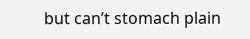but can’t stomach plain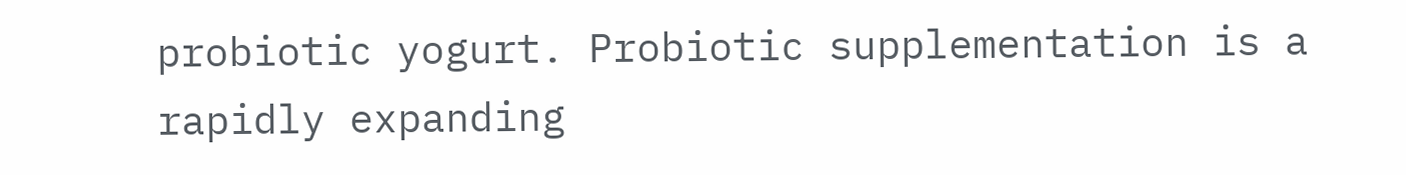probiotic yogurt. Probiotic supplementation is a rapidly expanding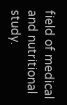field of medical and nutritional study.